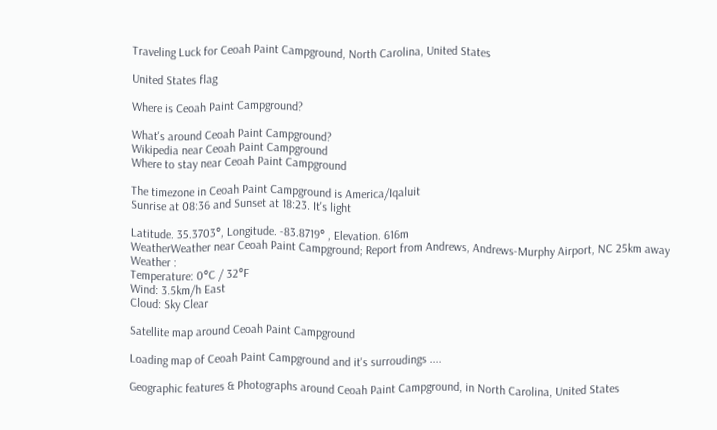Traveling Luck for Ceoah Paint Campground, North Carolina, United States

United States flag

Where is Ceoah Paint Campground?

What's around Ceoah Paint Campground?
Wikipedia near Ceoah Paint Campground
Where to stay near Ceoah Paint Campground

The timezone in Ceoah Paint Campground is America/Iqaluit
Sunrise at 08:36 and Sunset at 18:23. It's light

Latitude. 35.3703°, Longitude. -83.8719° , Elevation. 616m
WeatherWeather near Ceoah Paint Campground; Report from Andrews, Andrews-Murphy Airport, NC 25km away
Weather :
Temperature: 0°C / 32°F
Wind: 3.5km/h East
Cloud: Sky Clear

Satellite map around Ceoah Paint Campground

Loading map of Ceoah Paint Campground and it's surroudings ....

Geographic features & Photographs around Ceoah Paint Campground, in North Carolina, United States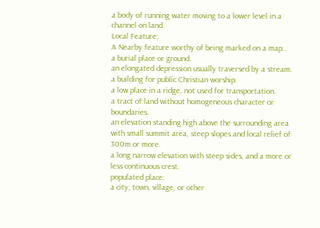a body of running water moving to a lower level in a channel on land.
Local Feature;
A Nearby feature worthy of being marked on a map..
a burial place or ground.
an elongated depression usually traversed by a stream.
a building for public Christian worship.
a low place in a ridge, not used for transportation.
a tract of land without homogeneous character or boundaries.
an elevation standing high above the surrounding area with small summit area, steep slopes and local relief of 300m or more.
a long narrow elevation with steep sides, and a more or less continuous crest.
populated place;
a city, town, village, or other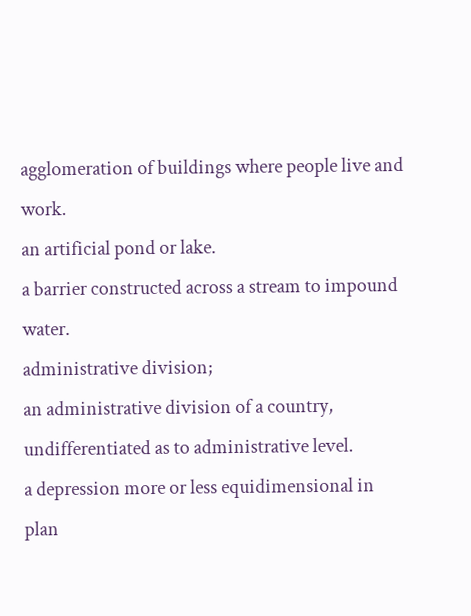agglomeration of buildings where people live and work.
an artificial pond or lake.
a barrier constructed across a stream to impound water.
administrative division;
an administrative division of a country, undifferentiated as to administrative level.
a depression more or less equidimensional in plan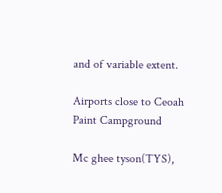and of variable extent.

Airports close to Ceoah Paint Campground

Mc ghee tyson(TYS),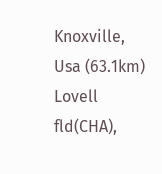Knoxville, Usa (63.1km)
Lovell fld(CHA),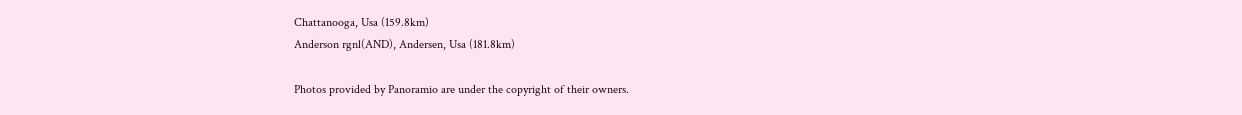Chattanooga, Usa (159.8km)
Anderson rgnl(AND), Andersen, Usa (181.8km)

Photos provided by Panoramio are under the copyright of their owners.